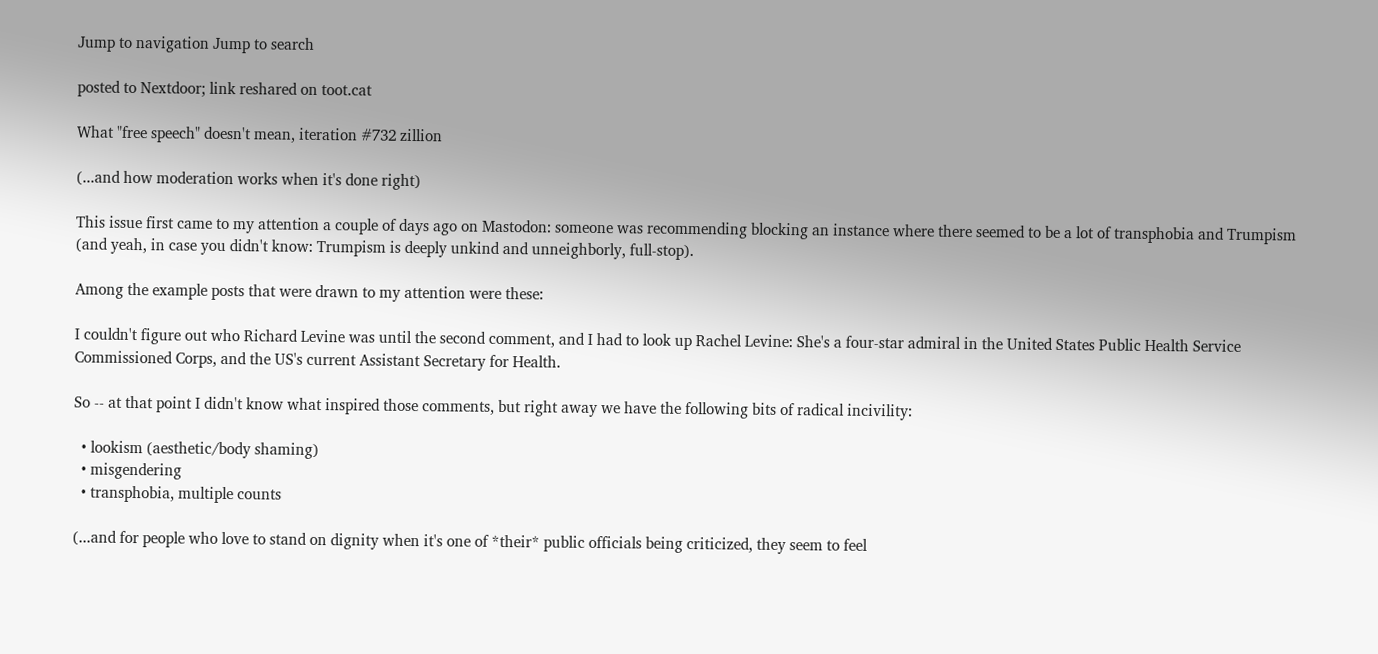Jump to navigation Jump to search

posted to Nextdoor; link reshared on toot.cat

What "free speech" doesn't mean, iteration #732 zillion

(...and how moderation works when it's done right)

This issue first came to my attention a couple of days ago on Mastodon: someone was recommending blocking an instance where there seemed to be a lot of transphobia and Trumpism (and yeah, in case you didn't know: Trumpism is deeply unkind and unneighborly, full-stop).

Among the example posts that were drawn to my attention were these:

I couldn't figure out who Richard Levine was until the second comment, and I had to look up Rachel Levine: She's a four-star admiral in the United States Public Health Service Commissioned Corps, and the US's current Assistant Secretary for Health.

So -- at that point I didn't know what inspired those comments, but right away we have the following bits of radical incivility:

  • lookism (aesthetic/body shaming)
  • misgendering
  • transphobia, multiple counts

(...and for people who love to stand on dignity when it's one of *their* public officials being criticized, they seem to feel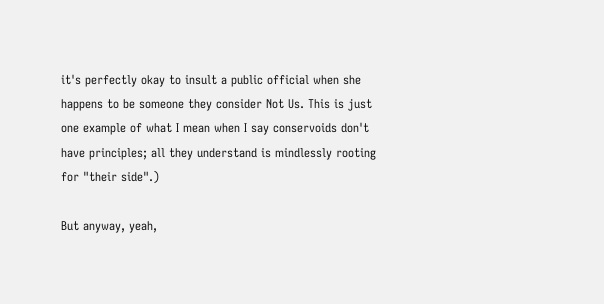it's perfectly okay to insult a public official when she happens to be someone they consider Not Us. This is just one example of what I mean when I say conservoids don't have principles; all they understand is mindlessly rooting for "their side".)

But anyway, yeah,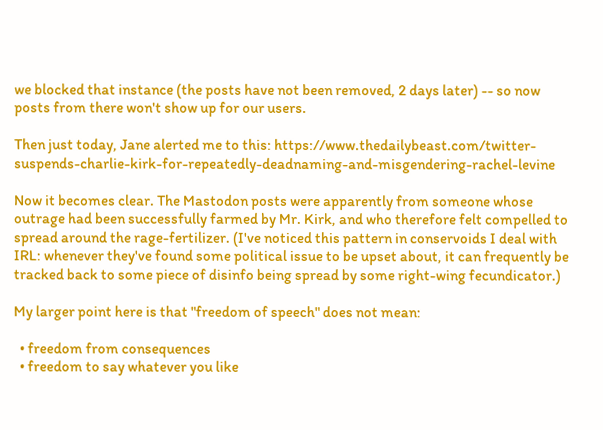we blocked that instance (the posts have not been removed, 2 days later) -- so now posts from there won't show up for our users.

Then just today, Jane alerted me to this: https://www.thedailybeast.com/twitter-suspends-charlie-kirk-for-repeatedly-deadnaming-and-misgendering-rachel-levine

Now it becomes clear. The Mastodon posts were apparently from someone whose outrage had been successfully farmed by Mr. Kirk, and who therefore felt compelled to spread around the rage-fertilizer. (I've noticed this pattern in conservoids I deal with IRL: whenever they've found some political issue to be upset about, it can frequently be tracked back to some piece of disinfo being spread by some right-wing fecundicator.)

My larger point here is that "freedom of speech" does not mean:

  • freedom from consequences
  • freedom to say whatever you like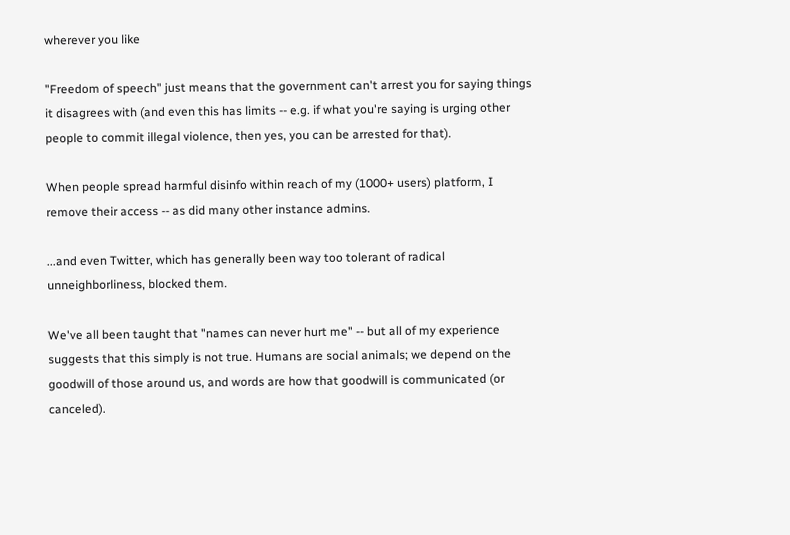wherever you like

"Freedom of speech" just means that the government can't arrest you for saying things it disagrees with (and even this has limits -- e.g. if what you're saying is urging other people to commit illegal violence, then yes, you can be arrested for that).

When people spread harmful disinfo within reach of my (1000+ users) platform, I remove their access -- as did many other instance admins.

...and even Twitter, which has generally been way too tolerant of radical unneighborliness, blocked them.

We've all been taught that "names can never hurt me" -- but all of my experience suggests that this simply is not true. Humans are social animals; we depend on the goodwill of those around us, and words are how that goodwill is communicated (or canceled).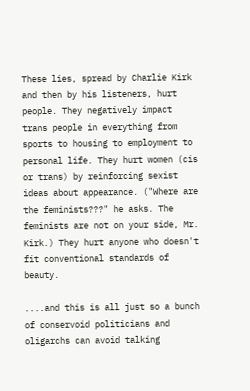These lies, spread by Charlie Kirk and then by his listeners, hurt people. They negatively impact trans people in everything from sports to housing to employment to personal life. They hurt women (cis or trans) by reinforcing sexist ideas about appearance. ("Where are the feminists???" he asks. The feminists are not on your side, Mr. Kirk.) They hurt anyone who doesn't fit conventional standards of beauty.

....and this is all just so a bunch of conservoid politicians and oligarchs can avoid talking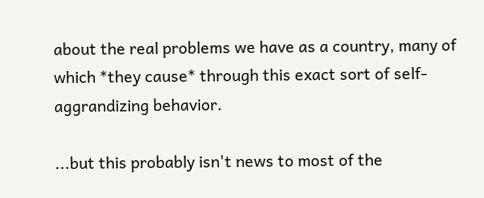about the real problems we have as a country, many of which *they cause* through this exact sort of self-aggrandizing behavior.

...but this probably isn't news to most of the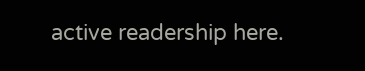active readership here.